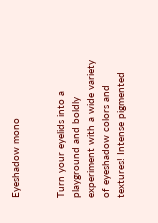Eyeshadow mono


Turn your eyelids into a playground and boldly experiment with a wide variety of eyeshadow colors and textures! Intense pigmented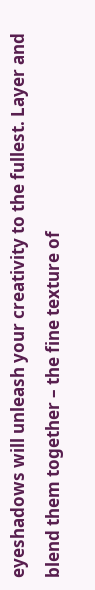eyeshadows will unleash your creativity to the fullest. Layer and blend them together – the fine texture of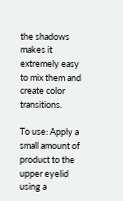the shadows makes it extremely easy to mix them and create color transitions.

To use: Apply a small amount of product to the upper eyelid using a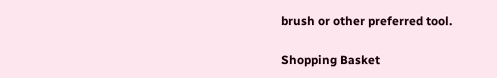brush or other preferred tool.

Shopping Basket